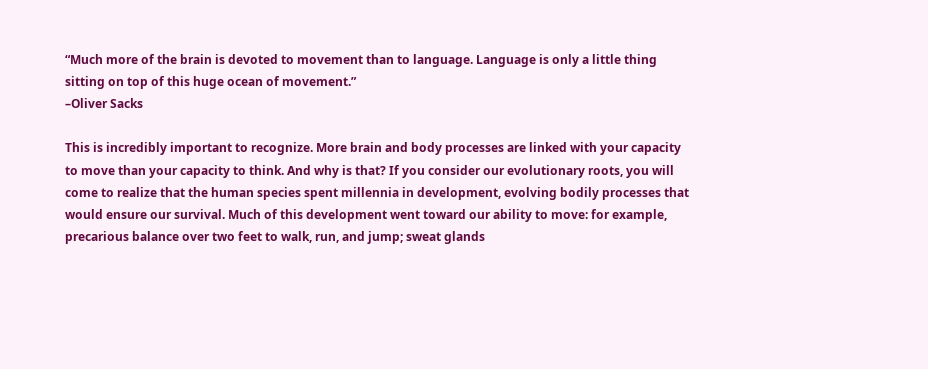“Much more of the brain is devoted to movement than to language. Language is only a little thing sitting on top of this huge ocean of movement.”
–Oliver Sacks

This is incredibly important to recognize. More brain and body processes are linked with your capacity to move than your capacity to think. And why is that? If you consider our evolutionary roots, you will come to realize that the human species spent millennia in development, evolving bodily processes that would ensure our survival. Much of this development went toward our ability to move: for example, precarious balance over two feet to walk, run, and jump; sweat glands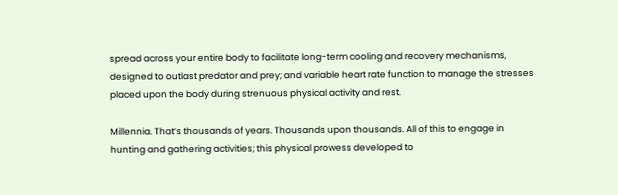spread across your entire body to facilitate long-term cooling and recovery mechanisms, designed to outlast predator and prey; and variable heart rate function to manage the stresses placed upon the body during strenuous physical activity and rest.

Millennia. That’s thousands of years. Thousands upon thousands. All of this to engage in hunting and gathering activities; this physical prowess developed to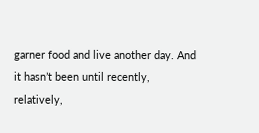garner food and live another day. And it hasn’t been until recently, relatively,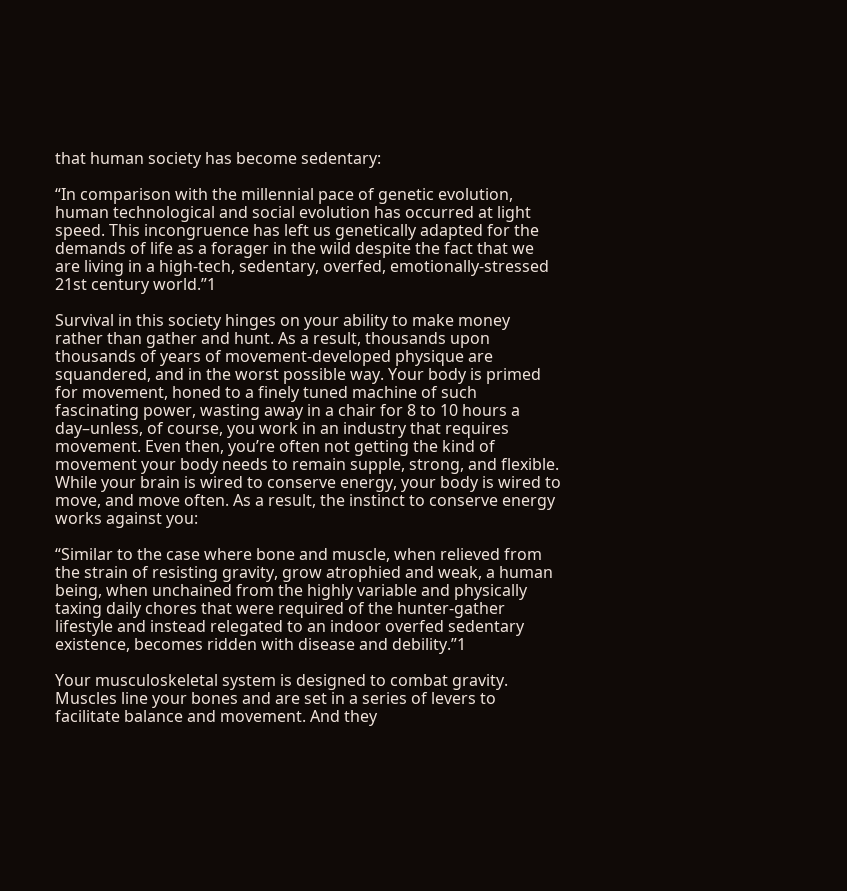that human society has become sedentary:

“In comparison with the millennial pace of genetic evolution, human technological and social evolution has occurred at light speed. This incongruence has left us genetically adapted for the demands of life as a forager in the wild despite the fact that we are living in a high-tech, sedentary, overfed, emotionally-stressed 21st century world.”1

Survival in this society hinges on your ability to make money rather than gather and hunt. As a result, thousands upon thousands of years of movement-developed physique are squandered, and in the worst possible way. Your body is primed for movement, honed to a finely tuned machine of such fascinating power, wasting away in a chair for 8 to 10 hours a day–unless, of course, you work in an industry that requires movement. Even then, you’re often not getting the kind of movement your body needs to remain supple, strong, and flexible. While your brain is wired to conserve energy, your body is wired to move, and move often. As a result, the instinct to conserve energy works against you:

“Similar to the case where bone and muscle, when relieved from the strain of resisting gravity, grow atrophied and weak, a human being, when unchained from the highly variable and physically taxing daily chores that were required of the hunter-gather lifestyle and instead relegated to an indoor overfed sedentary existence, becomes ridden with disease and debility.”1

Your musculoskeletal system is designed to combat gravity. Muscles line your bones and are set in a series of levers to facilitate balance and movement. And they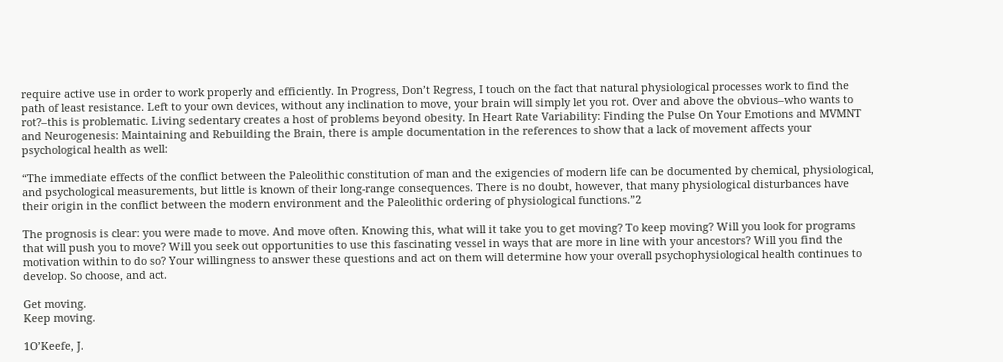require active use in order to work properly and efficiently. In Progress, Don’t Regress, I touch on the fact that natural physiological processes work to find the path of least resistance. Left to your own devices, without any inclination to move, your brain will simply let you rot. Over and above the obvious–who wants to rot?–this is problematic. Living sedentary creates a host of problems beyond obesity. In Heart Rate Variability: Finding the Pulse On Your Emotions and MVMNT and Neurogenesis: Maintaining and Rebuilding the Brain, there is ample documentation in the references to show that a lack of movement affects your psychological health as well:

“The immediate effects of the conflict between the Paleolithic constitution of man and the exigencies of modern life can be documented by chemical, physiological, and psychological measurements, but little is known of their long-range consequences. There is no doubt, however, that many physiological disturbances have their origin in the conflict between the modern environment and the Paleolithic ordering of physiological functions.”2

The prognosis is clear: you were made to move. And move often. Knowing this, what will it take you to get moving? To keep moving? Will you look for programs that will push you to move? Will you seek out opportunities to use this fascinating vessel in ways that are more in line with your ancestors? Will you find the motivation within to do so? Your willingness to answer these questions and act on them will determine how your overall psychophysiological health continues to develop. So choose, and act.

Get moving.
Keep moving.

1O’Keefe, J.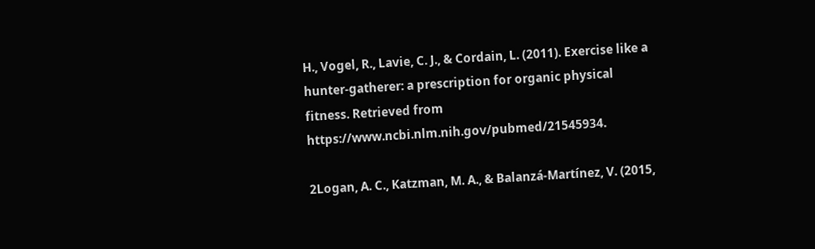H., Vogel, R., Lavie, C. J., & Cordain, L. (2011). Exercise like a hunter-gatherer: a prescription for organic physical fitness. Retrieved from https://www.ncbi.nlm.nih.gov/pubmed/21545934.

2Logan, A. C., Katzman, M. A., & Balanzá-Martínez, V. (2015,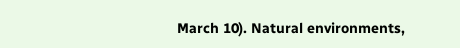March 10). Natural environments,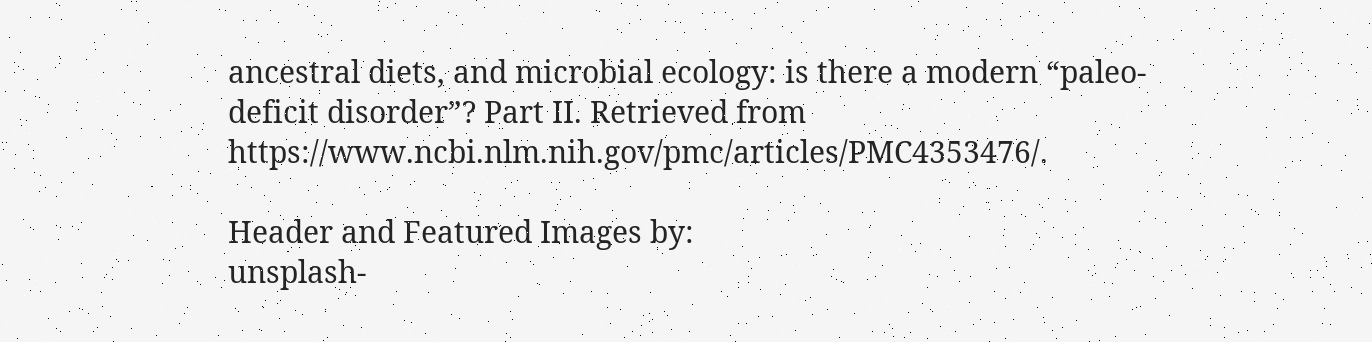ancestral diets, and microbial ecology: is there a modern “paleo-deficit disorder”? Part II. Retrieved from https://www.ncbi.nlm.nih.gov/pmc/articles/PMC4353476/.

Header and Featured Images by:
unsplash-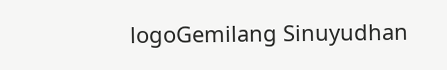logoGemilang Sinuyudhan